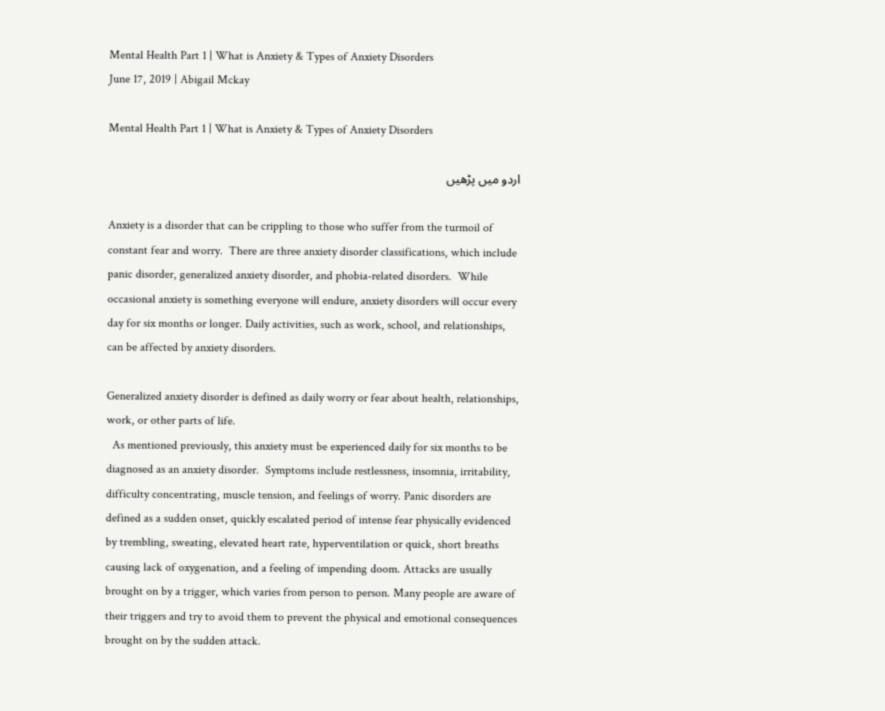Mental Health Part 1 | What is Anxiety & Types of Anxiety Disorders
June 17, 2019 | Abigail Mckay

Mental Health Part 1 | What is Anxiety & Types of Anxiety Disorders

اردو میں پڑھیں

Anxiety is a disorder that can be crippling to those who suffer from the turmoil of constant fear and worry.  There are three anxiety disorder classifications, which include panic disorder, generalized anxiety disorder, and phobia-related disorders.  While occasional anxiety is something everyone will endure, anxiety disorders will occur every day for six months or longer. Daily activities, such as work, school, and relationships, can be affected by anxiety disorders.

Generalized anxiety disorder is defined as daily worry or fear about health, relationships, work, or other parts of life.
  As mentioned previously, this anxiety must be experienced daily for six months to be diagnosed as an anxiety disorder.  Symptoms include restlessness, insomnia, irritability, difficulty concentrating, muscle tension, and feelings of worry. Panic disorders are defined as a sudden onset, quickly escalated period of intense fear physically evidenced by trembling, sweating, elevated heart rate, hyperventilation or quick, short breaths causing lack of oxygenation, and a feeling of impending doom. Attacks are usually brought on by a trigger, which varies from person to person. Many people are aware of their triggers and try to avoid them to prevent the physical and emotional consequences brought on by the sudden attack.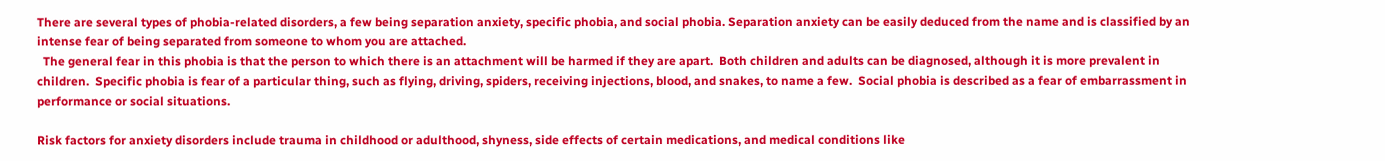There are several types of phobia-related disorders, a few being separation anxiety, specific phobia, and social phobia. Separation anxiety can be easily deduced from the name and is classified by an intense fear of being separated from someone to whom you are attached.
  The general fear in this phobia is that the person to which there is an attachment will be harmed if they are apart.  Both children and adults can be diagnosed, although it is more prevalent in children.  Specific phobia is fear of a particular thing, such as flying, driving, spiders, receiving injections, blood, and snakes, to name a few.  Social phobia is described as a fear of embarrassment in performance or social situations.

Risk factors for anxiety disorders include trauma in childhood or adulthood, shyness, side effects of certain medications, and medical conditions like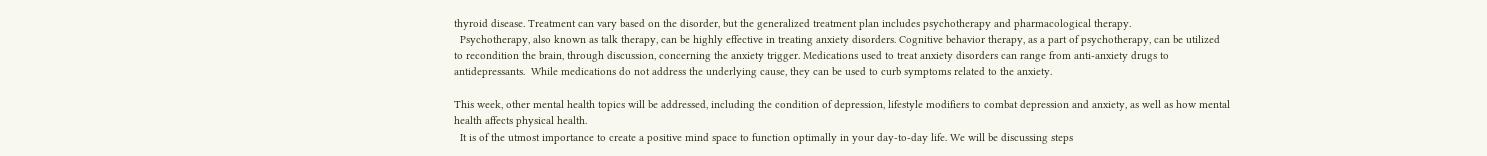thyroid disease. Treatment can vary based on the disorder, but the generalized treatment plan includes psychotherapy and pharmacological therapy.
  Psychotherapy, also known as talk therapy, can be highly effective in treating anxiety disorders. Cognitive behavior therapy, as a part of psychotherapy, can be utilized to recondition the brain, through discussion, concerning the anxiety trigger. Medications used to treat anxiety disorders can range from anti-anxiety drugs to antidepressants.  While medications do not address the underlying cause, they can be used to curb symptoms related to the anxiety.

This week, other mental health topics will be addressed, including the condition of depression, lifestyle modifiers to combat depression and anxiety, as well as how mental health affects physical health.
  It is of the utmost importance to create a positive mind space to function optimally in your day-to-day life. We will be discussing steps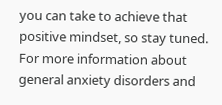you can take to achieve that positive mindset, so stay tuned.  For more information about general anxiety disorders and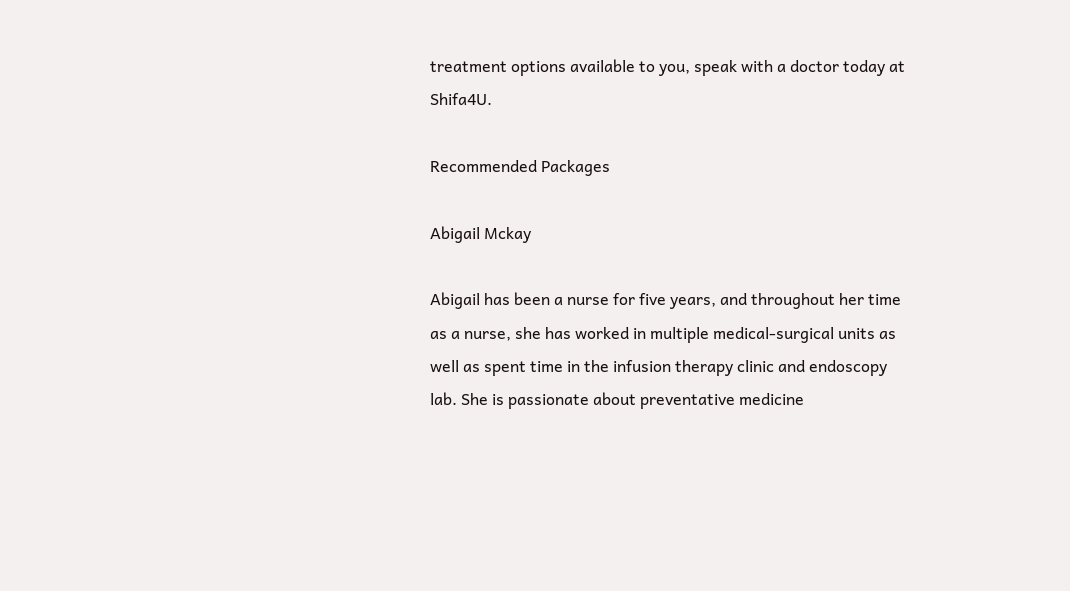treatment options available to you, speak with a doctor today at Shifa4U.

Recommended Packages

Abigail Mckay

Abigail has been a nurse for five years, and throughout her time as a nurse, she has worked in multiple medical-surgical units as well as spent time in the infusion therapy clinic and endoscopy lab. She is passionate about preventative medicine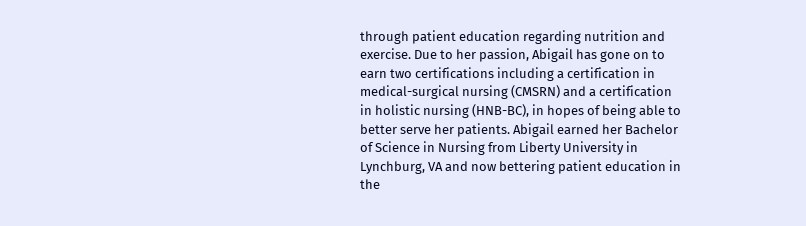through patient education regarding nutrition and exercise. Due to her passion, Abigail has gone on to earn two certifications including a certification in medical-surgical nursing (CMSRN) and a certification in holistic nursing (HNB-BC), in hopes of being able to better serve her patients. Abigail earned her Bachelor of Science in Nursing from Liberty University in Lynchburg, VA and now bettering patient education in the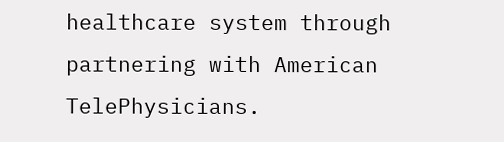healthcare system through partnering with American TelePhysicians.